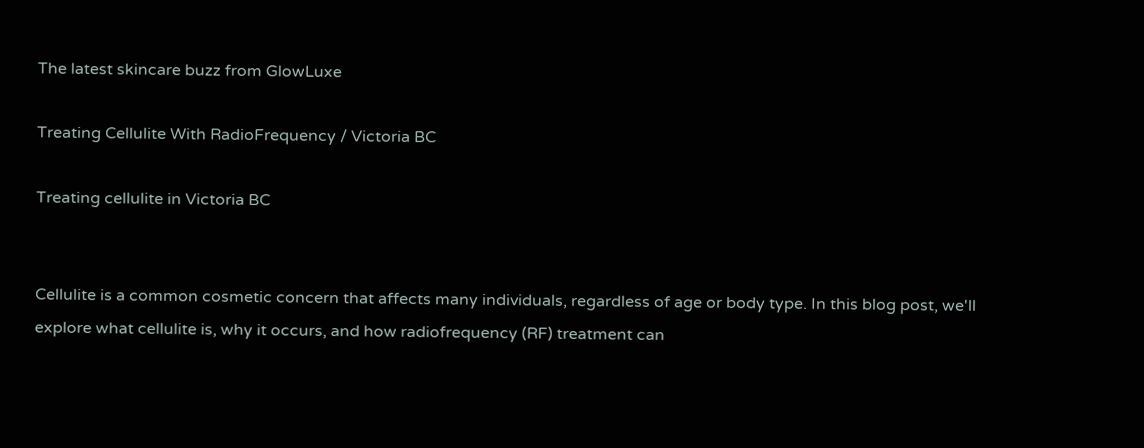The latest skincare buzz from GlowLuxe

Treating Cellulite With RadioFrequency / Victoria BC

Treating cellulite in Victoria BC


Cellulite is a common cosmetic concern that affects many individuals, regardless of age or body type. In this blog post, we'll explore what cellulite is, why it occurs, and how radiofrequency (RF) treatment can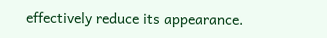effectively reduce its appearance.